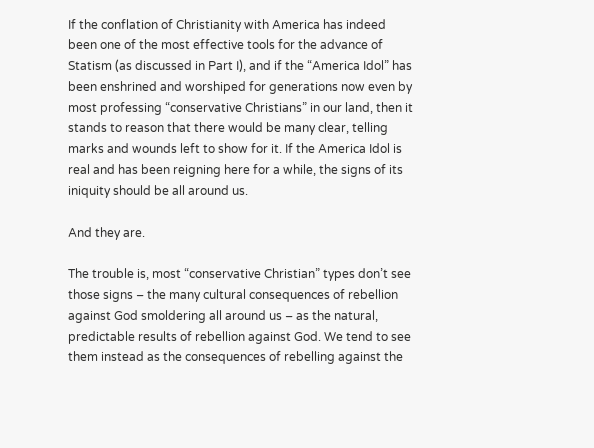If the conflation of Christianity with America has indeed been one of the most effective tools for the advance of Statism (as discussed in Part I), and if the “America Idol” has been enshrined and worshiped for generations now even by most professing “conservative Christians” in our land, then it stands to reason that there would be many clear, telling marks and wounds left to show for it. If the America Idol is real and has been reigning here for a while, the signs of its iniquity should be all around us.

And they are.

The trouble is, most “conservative Christian” types don’t see those signs – the many cultural consequences of rebellion against God smoldering all around us – as the natural, predictable results of rebellion against God. We tend to see them instead as the consequences of rebelling against the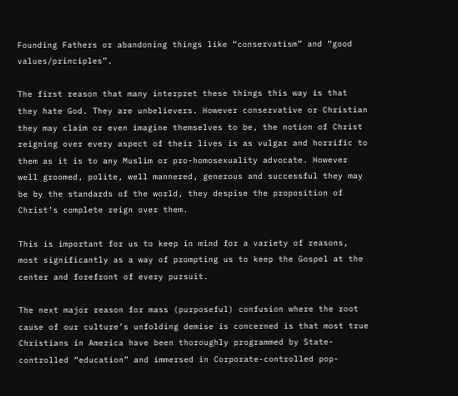Founding Fathers or abandoning things like “conservatism” and “good values/principles”.

The first reason that many interpret these things this way is that they hate God. They are unbelievers. However conservative or Christian they may claim or even imagine themselves to be, the notion of Christ reigning over every aspect of their lives is as vulgar and horrific to them as it is to any Muslim or pro-homosexuality advocate. However well groomed, polite, well mannered, generous and successful they may be by the standards of the world, they despise the proposition of Christ’s complete reign over them.

This is important for us to keep in mind for a variety of reasons, most significantly as a way of prompting us to keep the Gospel at the center and forefront of every pursuit.

The next major reason for mass (purposeful) confusion where the root cause of our culture’s unfolding demise is concerned is that most true Christians in America have been thoroughly programmed by State-controlled “education” and immersed in Corporate-controlled pop-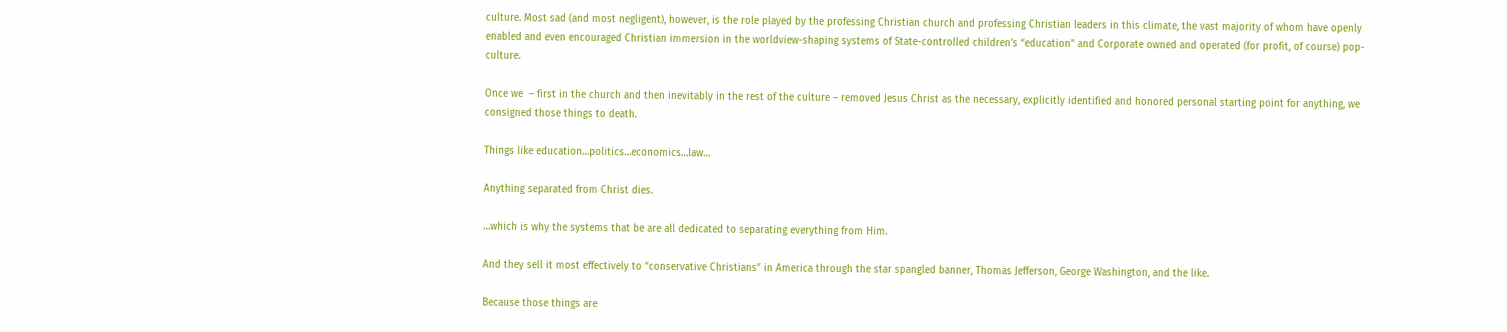culture. Most sad (and most negligent), however, is the role played by the professing Christian church and professing Christian leaders in this climate, the vast majority of whom have openly enabled and even encouraged Christian immersion in the worldview-shaping systems of State-controlled children’s “education” and Corporate owned and operated (for profit, of course) pop-culture.

Once we  – first in the church and then inevitably in the rest of the culture – removed Jesus Christ as the necessary, explicitly identified and honored personal starting point for anything, we consigned those things to death.

Things like education…politics…economics…law…

Anything separated from Christ dies.

…which is why the systems that be are all dedicated to separating everything from Him.

And they sell it most effectively to “conservative Christians” in America through the star spangled banner, Thomas Jefferson, George Washington, and the like.

Because those things are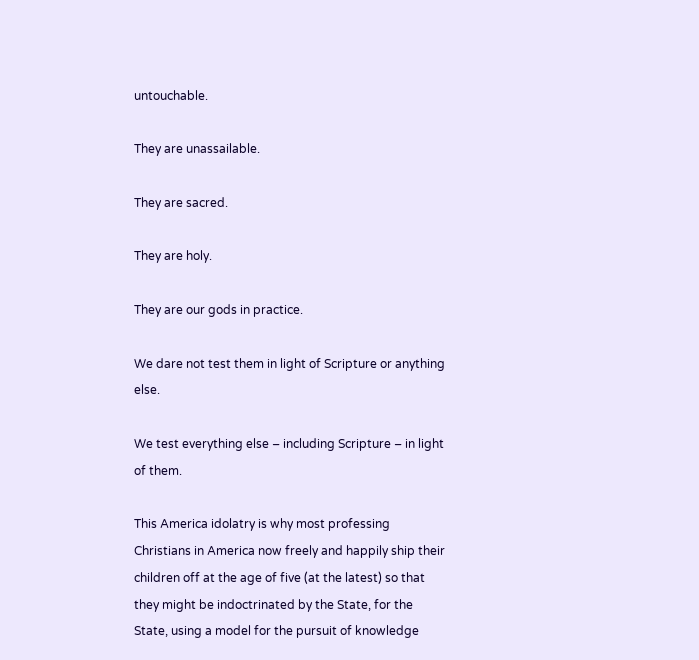untouchable.

They are unassailable.

They are sacred.

They are holy.

They are our gods in practice.

We dare not test them in light of Scripture or anything else.

We test everything else – including Scripture – in light of them.

This America idolatry is why most professing Christians in America now freely and happily ship their children off at the age of five (at the latest) so that they might be indoctrinated by the State, for the State, using a model for the pursuit of knowledge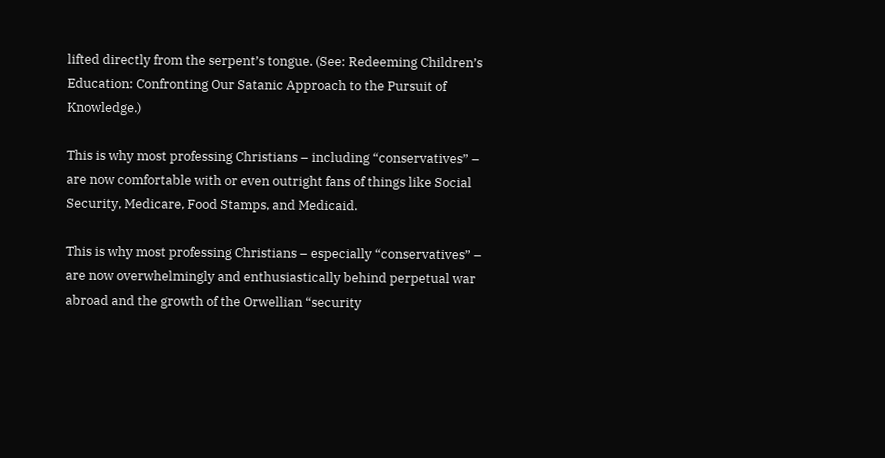lifted directly from the serpent’s tongue. (See: Redeeming Children’s Education: Confronting Our Satanic Approach to the Pursuit of Knowledge.)

This is why most professing Christians – including “conservatives” – are now comfortable with or even outright fans of things like Social Security, Medicare, Food Stamps, and Medicaid.

This is why most professing Christians – especially “conservatives” – are now overwhelmingly and enthusiastically behind perpetual war abroad and the growth of the Orwellian “security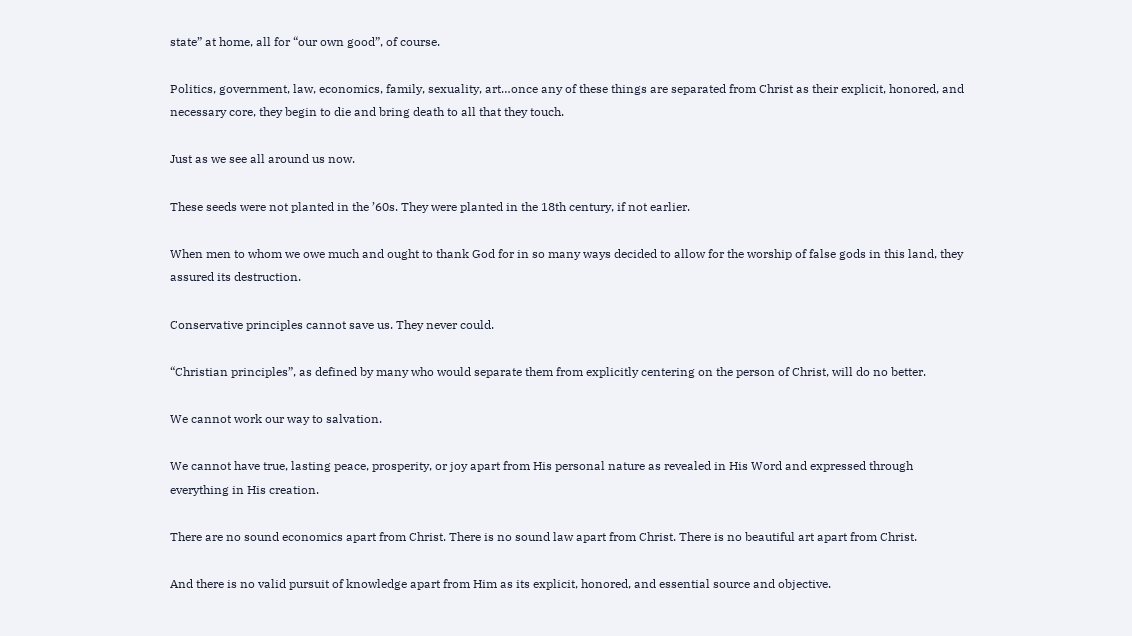state” at home, all for “our own good”, of course.

Politics, government, law, economics, family, sexuality, art…once any of these things are separated from Christ as their explicit, honored, and necessary core, they begin to die and bring death to all that they touch.

Just as we see all around us now.

These seeds were not planted in the ’60s. They were planted in the 18th century, if not earlier.

When men to whom we owe much and ought to thank God for in so many ways decided to allow for the worship of false gods in this land, they assured its destruction.

Conservative principles cannot save us. They never could.

“Christian principles”, as defined by many who would separate them from explicitly centering on the person of Christ, will do no better.

We cannot work our way to salvation.

We cannot have true, lasting peace, prosperity, or joy apart from His personal nature as revealed in His Word and expressed through everything in His creation.

There are no sound economics apart from Christ. There is no sound law apart from Christ. There is no beautiful art apart from Christ.

And there is no valid pursuit of knowledge apart from Him as its explicit, honored, and essential source and objective.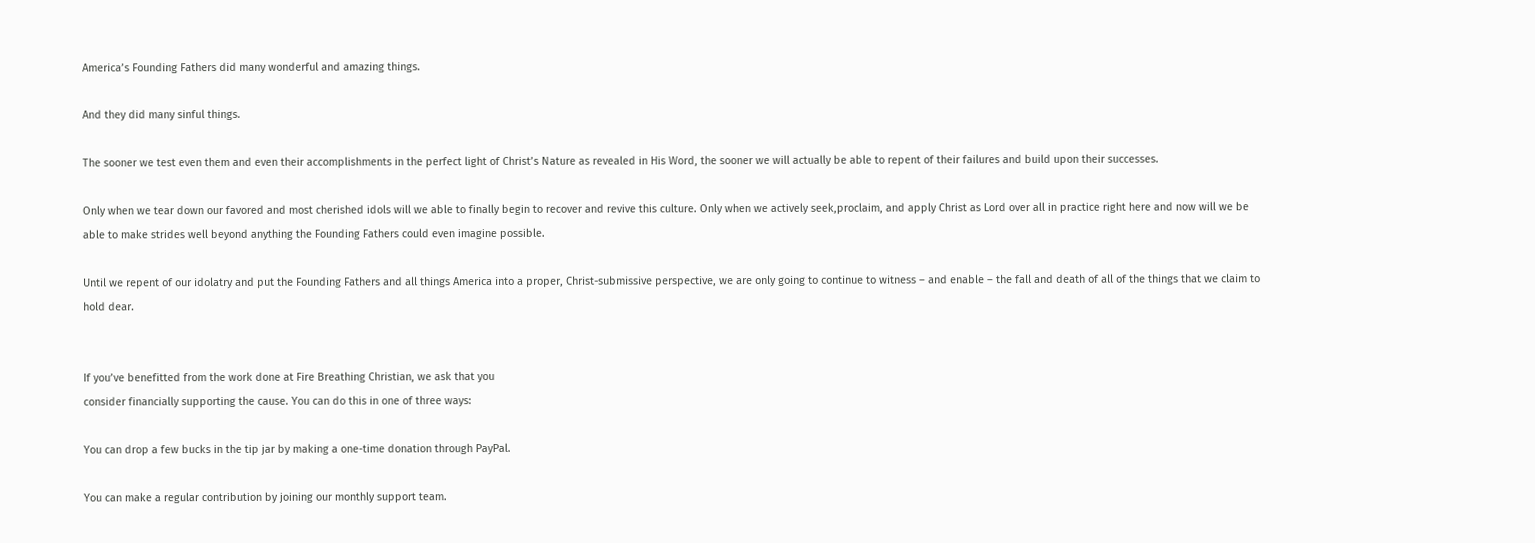America’s Founding Fathers did many wonderful and amazing things.

And they did many sinful things.

The sooner we test even them and even their accomplishments in the perfect light of Christ’s Nature as revealed in His Word, the sooner we will actually be able to repent of their failures and build upon their successes.

Only when we tear down our favored and most cherished idols will we able to finally begin to recover and revive this culture. Only when we actively seek,proclaim, and apply Christ as Lord over all in practice right here and now will we be able to make strides well beyond anything the Founding Fathers could even imagine possible.

Until we repent of our idolatry and put the Founding Fathers and all things America into a proper, Christ-submissive perspective, we are only going to continue to witness – and enable – the fall and death of all of the things that we claim to hold dear.


If you’ve benefitted from the work done at Fire Breathing Christian, we ask that you
consider financially supporting the cause. You can do this in one of three ways:

You can drop a few bucks in the tip jar by making a one-time donation through PayPal.

You can make a regular contribution by joining our monthly support team.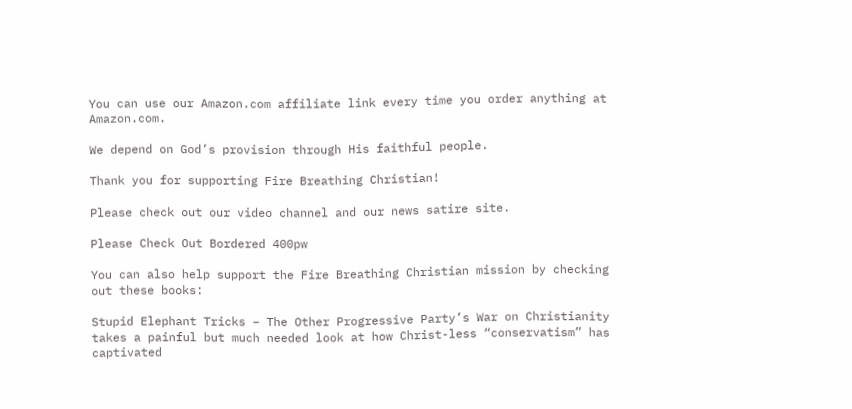You can use our Amazon.com affiliate link every time you order anything at Amazon.com.

We depend on God’s provision through His faithful people.

Thank you for supporting Fire Breathing Christian!

Please check out our video channel and our news satire site.

Please Check Out Bordered 400pw

You can also help support the Fire Breathing Christian mission by checking out these books:

Stupid Elephant Tricks – The Other Progressive Party’s War on Christianity takes a painful but much needed look at how Christ-less “conservatism” has captivated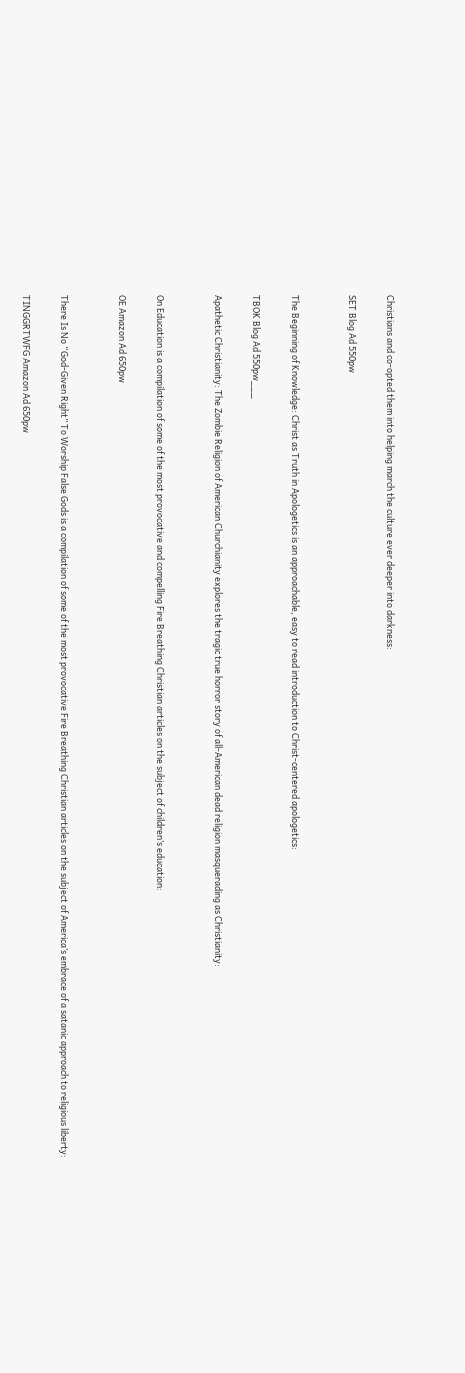Christians and co-opted them into helping march the culture ever deeper into darkness:

SET Blog Ad 550pw


The Beginning of Knowledge: Christ as Truth in Apologetics is an approachable, easy to read introduction to Christ-centered apologetics:

TBOK Blog Ad 550pw___

Apathetic Christianity: The Zombie Religion of American Churchianity explores the tragic true horror story of all-American dead religion masquerading as Christianity:


On Education is a compilation of some of the most provocative and compelling Fire Breathing Christian articles on the subject of children’s education:

OE Amazon Ad 650pw


There Is No “God-Given Right” To Worship False Gods is a compilation of some of the most provocative Fire Breathing Christian articles on the subject of America’s embrace of a satanic approach to religious liberty:

TINGGRTWFG Amazon Ad 650pw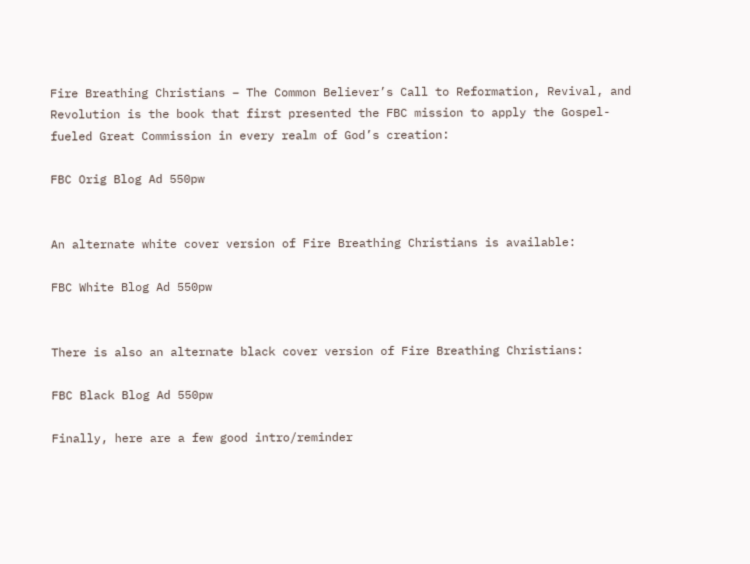Fire Breathing Christians – The Common Believer’s Call to Reformation, Revival, and Revolution is the book that first presented the FBC mission to apply the Gospel-fueled Great Commission in every realm of God’s creation:

FBC Orig Blog Ad 550pw


An alternate white cover version of Fire Breathing Christians is available:

FBC White Blog Ad 550pw


There is also an alternate black cover version of Fire Breathing Christians:

FBC Black Blog Ad 550pw

Finally, here are a few good intro/reminder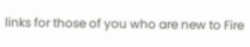links for those of you who are new to Fire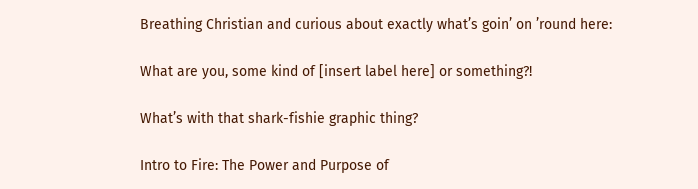Breathing Christian and curious about exactly what’s goin’ on ’round here:

What are you, some kind of [insert label here] or something?!

What’s with that shark-fishie graphic thing?

Intro to Fire: The Power and Purpose of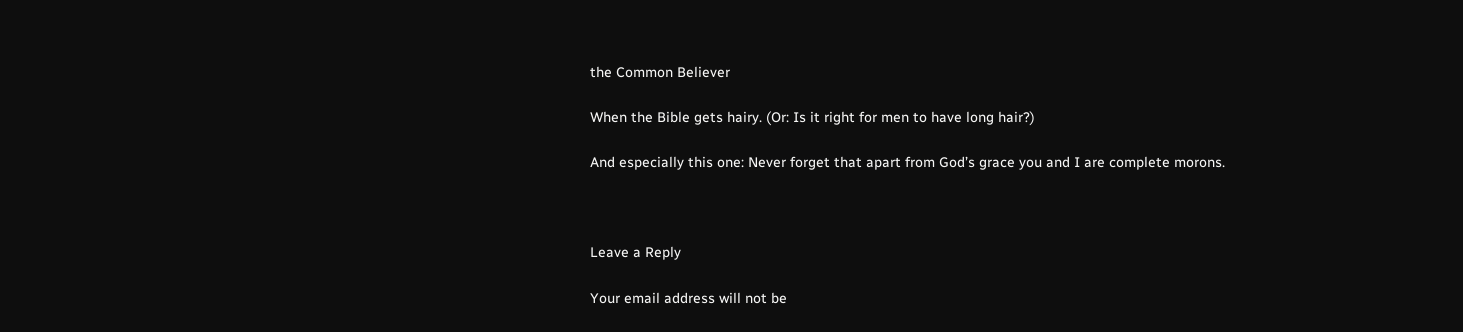the Common Believer

When the Bible gets hairy. (Or: Is it right for men to have long hair?)

And especially this one: Never forget that apart from God’s grace you and I are complete morons.



Leave a Reply

Your email address will not be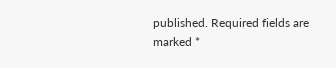published. Required fields are marked *